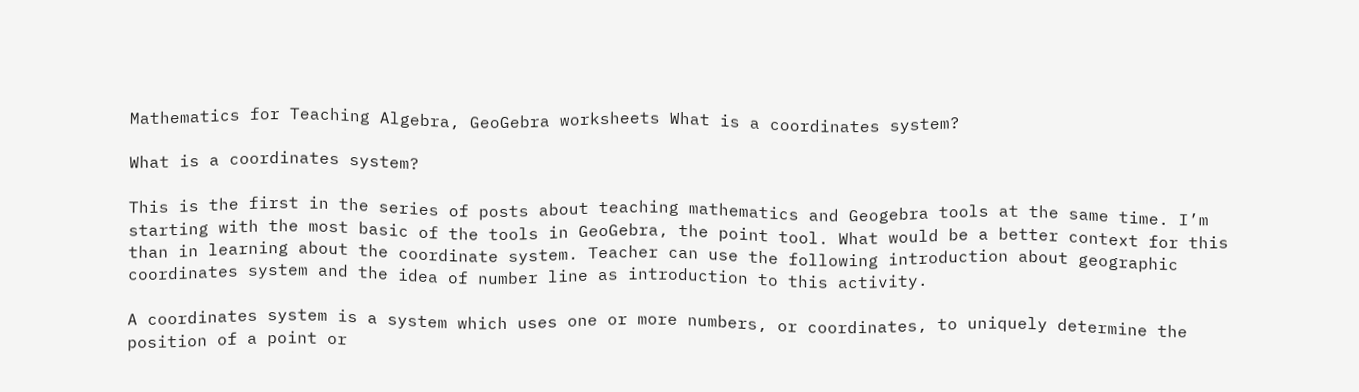Mathematics for Teaching Algebra, GeoGebra worksheets What is a coordinates system?

What is a coordinates system?

This is the first in the series of posts about teaching mathematics and Geogebra tools at the same time. I’m starting with the most basic of the tools in GeoGebra, the point tool. What would be a better context for this than in learning about the coordinate system. Teacher can use the following introduction about geographic coordinates system and the idea of number line as introduction to this activity.

A coordinates system is a system which uses one or more numbers, or coordinates, to uniquely determine the position of a point or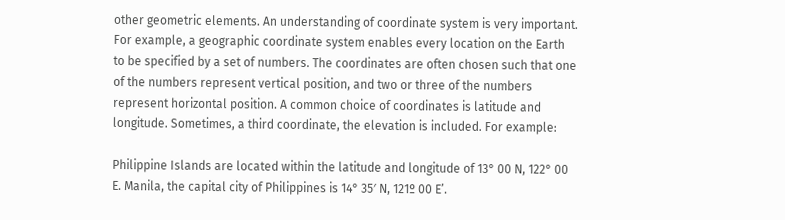other geometric elements. An understanding of coordinate system is very important. For example, a geographic coordinate system enables every location on the Earth to be specified by a set of numbers. The coordinates are often chosen such that one of the numbers represent vertical position, and two or three of the numbers represent horizontal position. A common choice of coordinates is latitude and longitude. Sometimes, a third coordinate, the elevation is included. For example:

Philippine Islands are located within the latitude and longitude of 13° 00 N, 122° 00 E. Manila, the capital city of Philippines is 14° 35′ N, 121º 00 E’.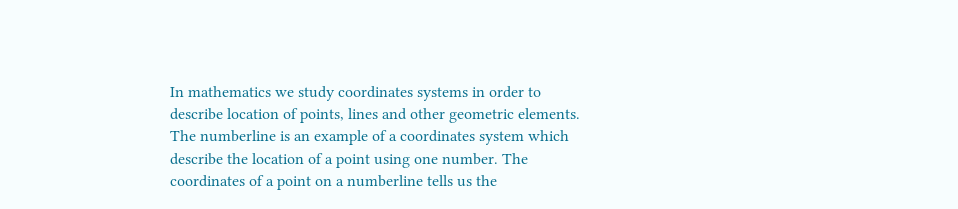In mathematics we study coordinates systems in order to describe location of points, lines and other geometric elements. The numberline is an example of a coordinates system which describe the location of a point using one number. The coordinates of a point on a numberline tells us the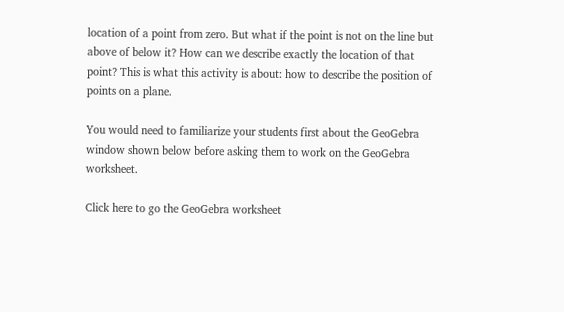location of a point from zero. But what if the point is not on the line but above of below it? How can we describe exactly the location of that point? This is what this activity is about: how to describe the position of points on a plane.

You would need to familiarize your students first about the GeoGebra window shown below before asking them to work on the GeoGebra worksheet.

Click here to go the GeoGebra worksheet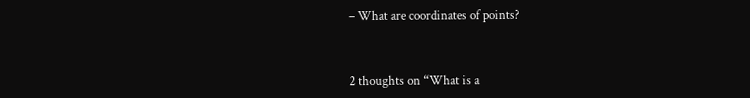– What are coordinates of points?



2 thoughts on “What is a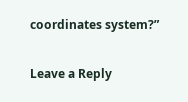coordinates system?”

Leave a Reply